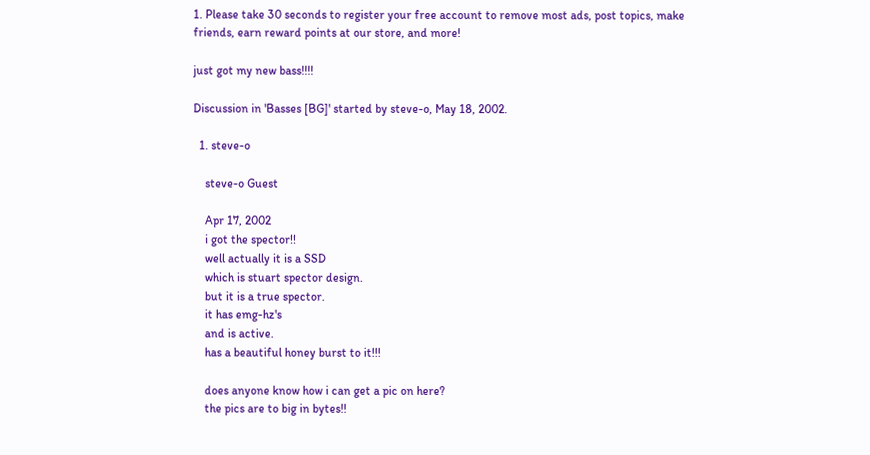1. Please take 30 seconds to register your free account to remove most ads, post topics, make friends, earn reward points at our store, and more!

just got my new bass!!!!

Discussion in 'Basses [BG]' started by steve-o, May 18, 2002.

  1. steve-o

    steve-o Guest

    Apr 17, 2002
    i got the spector!!
    well actually it is a SSD
    which is stuart spector design.
    but it is a true spector.
    it has emg-hz's
    and is active.
    has a beautiful honey burst to it!!!

    does anyone know how i can get a pic on here?
    the pics are to big in bytes!!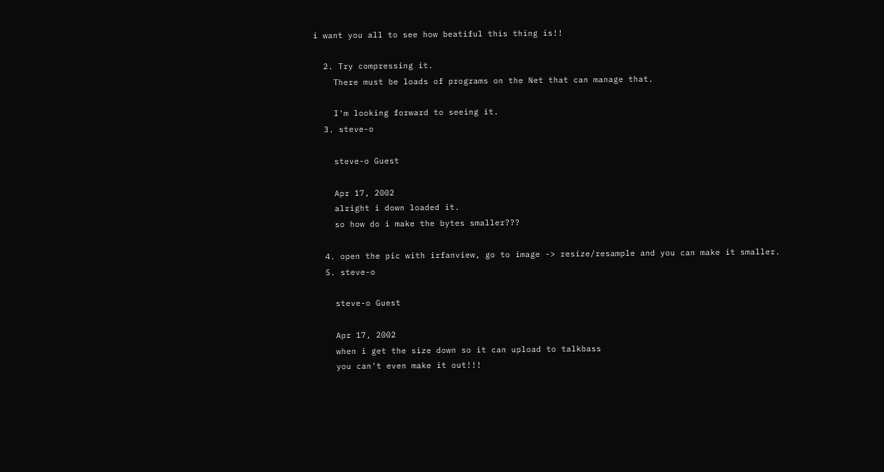i want you all to see how beatiful this thing is!!

  2. Try compressing it.
    There must be loads of programs on the Net that can manage that.

    I'm looking forward to seeing it.
  3. steve-o

    steve-o Guest

    Apr 17, 2002
    alright i down loaded it.
    so how do i make the bytes smaller???

  4. open the pic with irfanview, go to image -> resize/resample and you can make it smaller.
  5. steve-o

    steve-o Guest

    Apr 17, 2002
    when i get the size down so it can upload to talkbass
    you can't even make it out!!!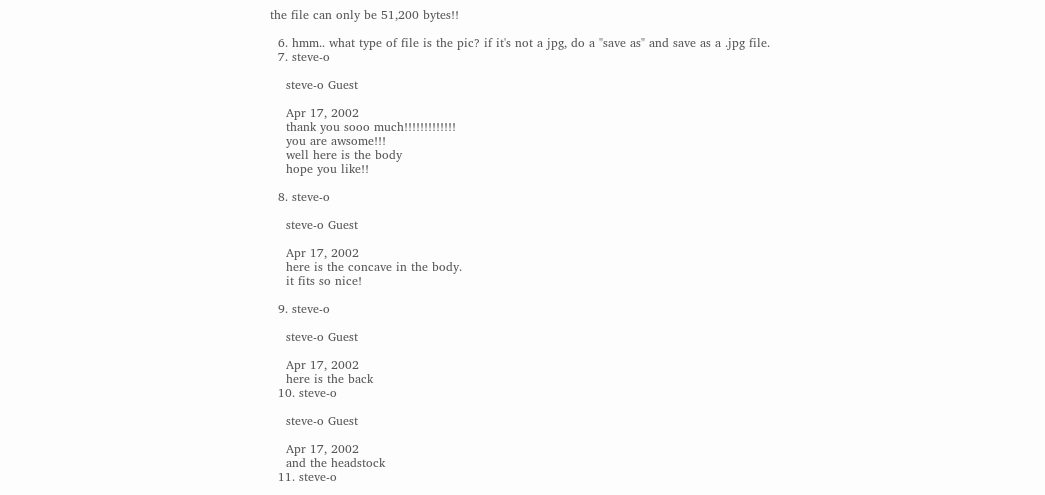the file can only be 51,200 bytes!!

  6. hmm.. what type of file is the pic? if it's not a jpg, do a "save as" and save as a .jpg file.
  7. steve-o

    steve-o Guest

    Apr 17, 2002
    thank you sooo much!!!!!!!!!!!!!
    you are awsome!!!
    well here is the body
    hope you like!!

  8. steve-o

    steve-o Guest

    Apr 17, 2002
    here is the concave in the body.
    it fits so nice!

  9. steve-o

    steve-o Guest

    Apr 17, 2002
    here is the back
  10. steve-o

    steve-o Guest

    Apr 17, 2002
    and the headstock
  11. steve-o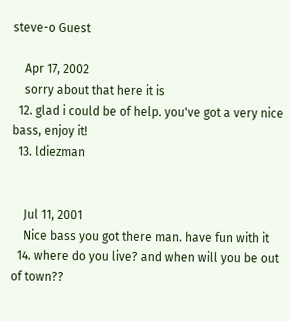steve-o Guest

    Apr 17, 2002
    sorry about that here it is
  12. glad i could be of help. you've got a very nice bass, enjoy it!
  13. ldiezman


    Jul 11, 2001
    Nice bass you got there man. have fun with it
  14. where do you live? and when will you be out of town??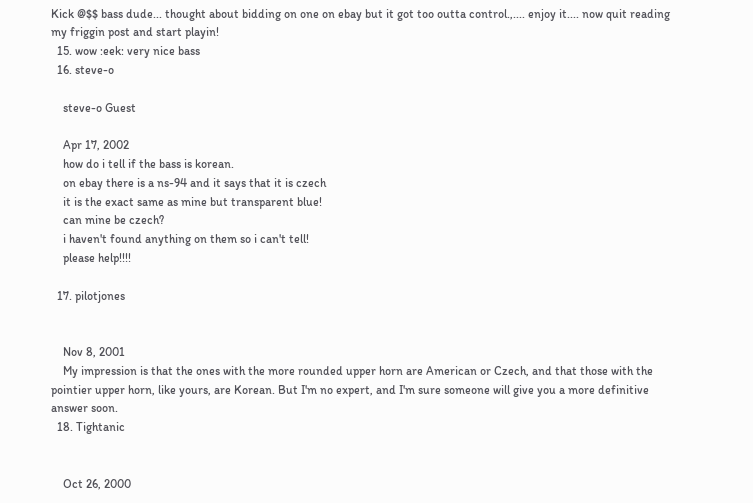Kick @$$ bass dude... thought about bidding on one on ebay but it got too outta control.,.... enjoy it.... now quit reading my friggin post and start playin!
  15. wow :eek: very nice bass
  16. steve-o

    steve-o Guest

    Apr 17, 2002
    how do i tell if the bass is korean.
    on ebay there is a ns-94 and it says that it is czech
    it is the exact same as mine but transparent blue!
    can mine be czech?
    i haven't found anything on them so i can't tell!
    please help!!!!

  17. pilotjones


    Nov 8, 2001
    My impression is that the ones with the more rounded upper horn are American or Czech, and that those with the pointier upper horn, like yours, are Korean. But I'm no expert, and I'm sure someone will give you a more definitive answer soon.
  18. Tightanic


    Oct 26, 2000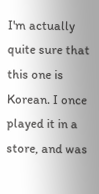I'm actually quite sure that this one is Korean. I once played it in a store, and was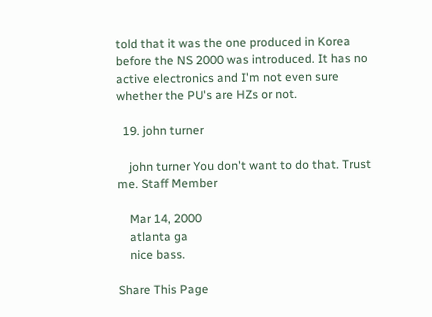told that it was the one produced in Korea before the NS 2000 was introduced. It has no active electronics and I'm not even sure whether the PU's are HZs or not.

  19. john turner

    john turner You don't want to do that. Trust me. Staff Member

    Mar 14, 2000
    atlanta ga
    nice bass.

Share This Page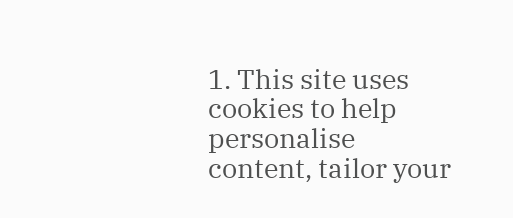1. This site uses cookies to help personalise content, tailor your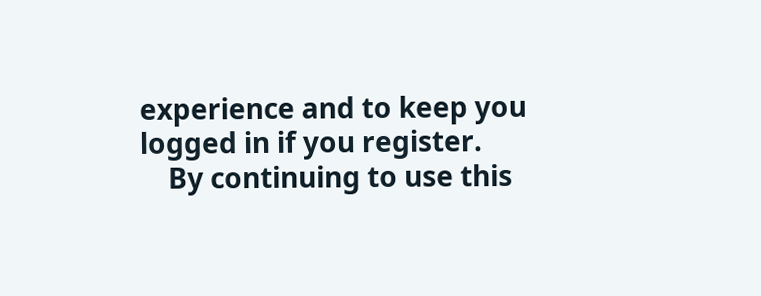experience and to keep you logged in if you register.
    By continuing to use this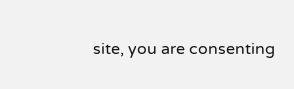site, you are consenting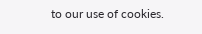to our use of cookies.